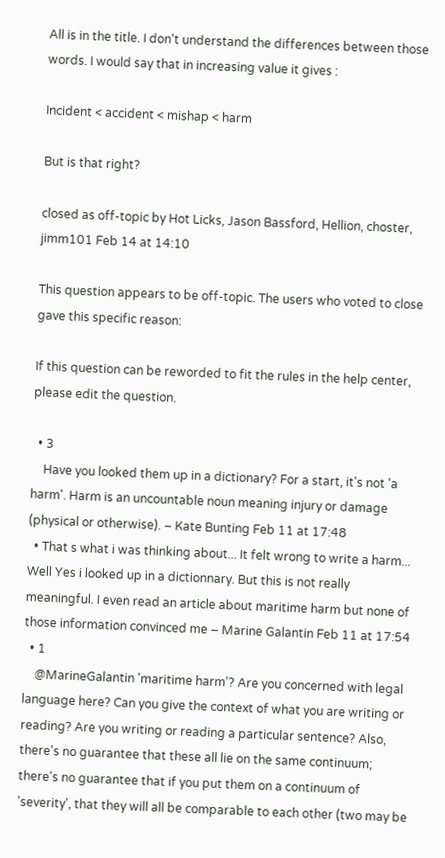All is in the title. I don't understand the differences between those words. I would say that in increasing value it gives :

Incident < accident < mishap < harm

But is that right?

closed as off-topic by Hot Licks, Jason Bassford, Hellion, choster, jimm101 Feb 14 at 14:10

This question appears to be off-topic. The users who voted to close gave this specific reason:

If this question can be reworded to fit the rules in the help center, please edit the question.

  • 3
    Have you looked them up in a dictionary? For a start, it's not 'a harm'. Harm is an uncountable noun meaning injury or damage (physical or otherwise). – Kate Bunting Feb 11 at 17:48
  • That s what i was thinking about... It felt wrong to write a harm... Well Yes i looked up in a dictionnary. But this is not really meaningful. I even read an article about maritime harm but none of those information convinced me – Marine Galantin Feb 11 at 17:54
  • 1
    @MarineGalantin 'maritime harm'? Are you concerned with legal language here? Can you give the context of what you are writing or reading? Are you writing or reading a particular sentence? Also, there's no guarantee that these all lie on the same continuum; there's no guarantee that if you put them on a continuum of 'severity', that they will all be comparable to each other (two may be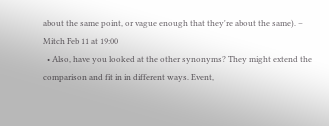about the same point, or vague enough that they're about the same). – Mitch Feb 11 at 19:00
  • Also, have you looked at the other synonyms? They might extend the comparison and fit in in different ways. Event,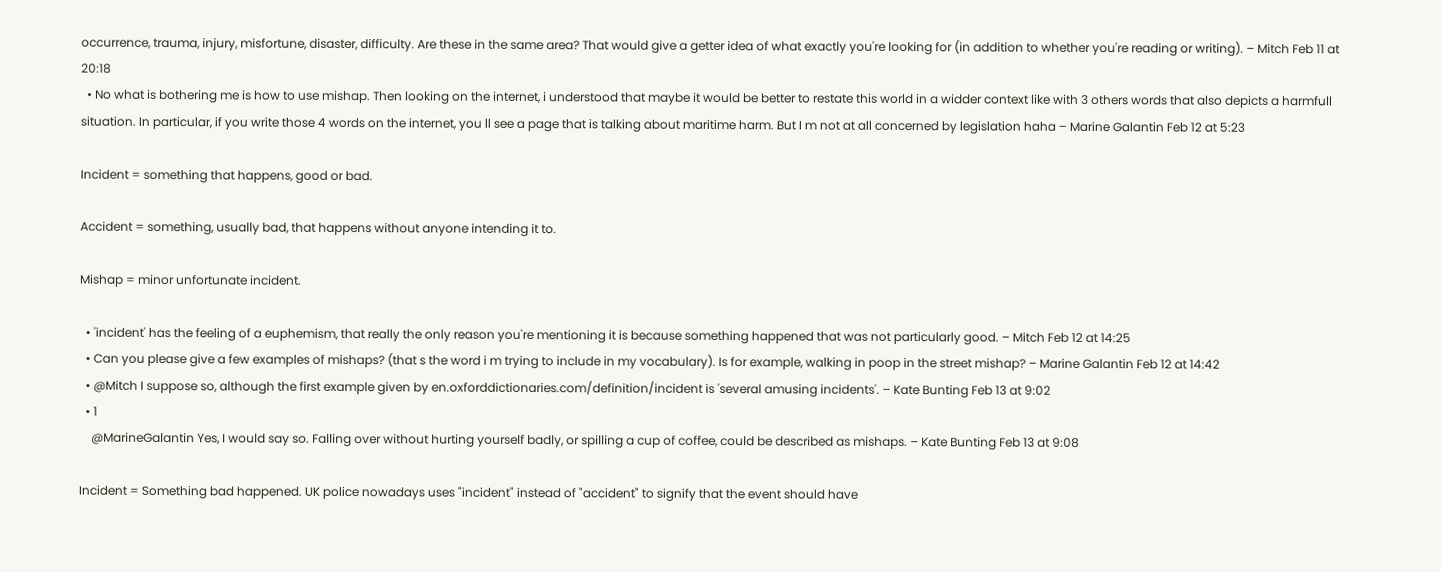occurrence, trauma, injury, misfortune, disaster, difficulty. Are these in the same area? That would give a getter idea of what exactly you're looking for (in addition to whether you're reading or writing). – Mitch Feb 11 at 20:18
  • No what is bothering me is how to use mishap. Then looking on the internet, i understood that maybe it would be better to restate this world in a widder context like with 3 others words that also depicts a harmfull situation. In particular, if you write those 4 words on the internet, you ll see a page that is talking about maritime harm. But I m not at all concerned by legislation haha – Marine Galantin Feb 12 at 5:23

Incident = something that happens, good or bad.

Accident = something, usually bad, that happens without anyone intending it to.

Mishap = minor unfortunate incident.

  • 'incident' has the feeling of a euphemism, that really the only reason you're mentioning it is because something happened that was not particularly good. – Mitch Feb 12 at 14:25
  • Can you please give a few examples of mishaps? (that s the word i m trying to include in my vocabulary). Is for example, walking in poop in the street mishap? – Marine Galantin Feb 12 at 14:42
  • @Mitch I suppose so, although the first example given by en.oxforddictionaries.com/definition/incident is 'several amusing incidents'. – Kate Bunting Feb 13 at 9:02
  • 1
    @MarineGalantin Yes, I would say so. Falling over without hurting yourself badly, or spilling a cup of coffee, could be described as mishaps. – Kate Bunting Feb 13 at 9:08

Incident = Something bad happened. UK police nowadays uses "incident" instead of "accident" to signify that the event should have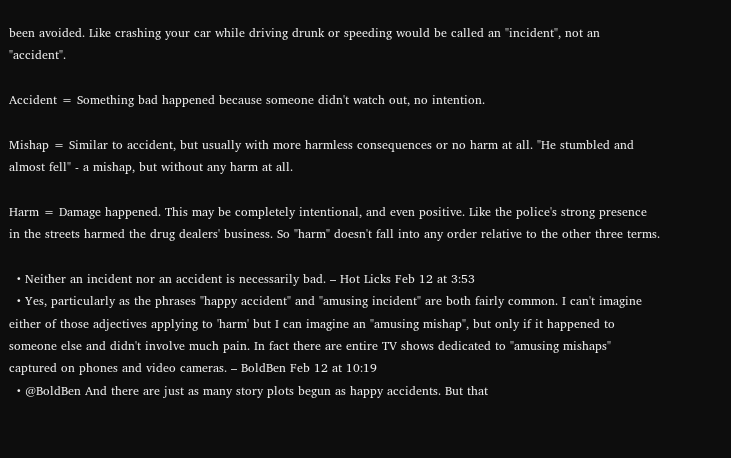been avoided. Like crashing your car while driving drunk or speeding would be called an "incident", not an "accident".

Accident = Something bad happened because someone didn't watch out, no intention.

Mishap = Similar to accident, but usually with more harmless consequences or no harm at all. "He stumbled and almost fell" - a mishap, but without any harm at all.

Harm = Damage happened. This may be completely intentional, and even positive. Like the police's strong presence in the streets harmed the drug dealers' business. So "harm" doesn't fall into any order relative to the other three terms.

  • Neither an incident nor an accident is necessarily bad. – Hot Licks Feb 12 at 3:53
  • Yes, particularly as the phrases "happy accident" and "amusing incident" are both fairly common. I can't imagine either of those adjectives applying to 'harm' but I can imagine an "amusing mishap", but only if it happened to someone else and didn't involve much pain. In fact there are entire TV shows dedicated to "amusing mishaps" captured on phones and video cameras. – BoldBen Feb 12 at 10:19
  • @BoldBen And there are just as many story plots begun as happy accidents. But that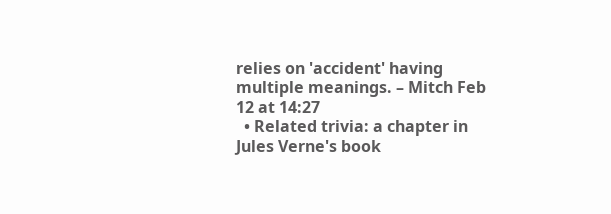relies on 'accident' having multiple meanings. – Mitch Feb 12 at 14:27
  • Related trivia: a chapter in Jules Verne's book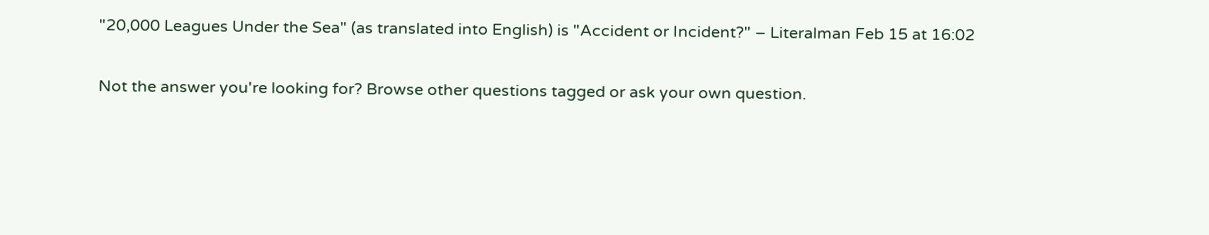"20,000 Leagues Under the Sea" (as translated into English) is "Accident or Incident?" – Literalman Feb 15 at 16:02

Not the answer you're looking for? Browse other questions tagged or ask your own question.